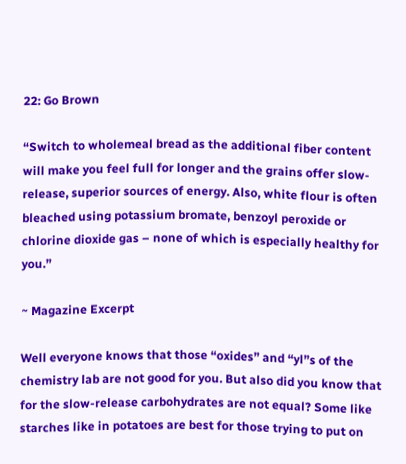22: Go Brown

“Switch to wholemeal bread as the additional fiber content will make you feel full for longer and the grains offer slow-release, superior sources of energy. Also, white flour is often bleached using potassium bromate, benzoyl peroxide or chlorine dioxide gas – none of which is especially healthy for you.”

~ Magazine Excerpt

Well everyone knows that those “oxides” and “yl”s of the chemistry lab are not good for you. But also did you know that for the slow-release carbohydrates are not equal? Some like starches like in potatoes are best for those trying to put on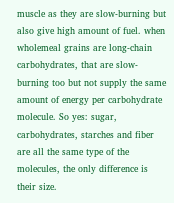muscle as they are slow-burning but also give high amount of fuel. when wholemeal grains are long-chain carbohydrates, that are slow-burning too but not supply the same amount of energy per carbohydrate molecule. So yes: sugar, carbohydrates, starches and fiber are all the same type of the molecules, the only difference is their size.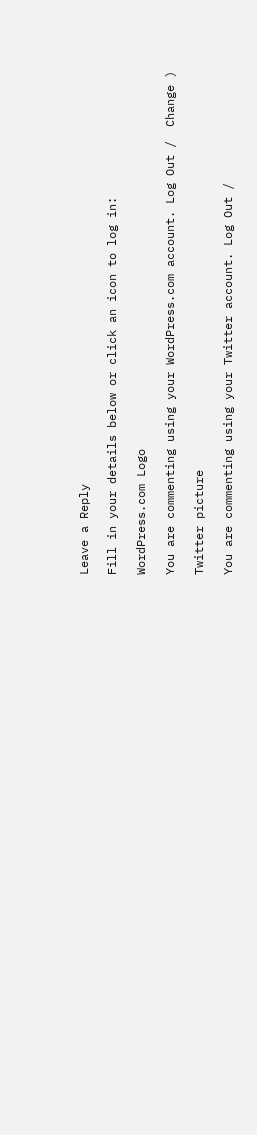Leave a Reply

Fill in your details below or click an icon to log in:

WordPress.com Logo

You are commenting using your WordPress.com account. Log Out /  Change )

Twitter picture

You are commenting using your Twitter account. Log Out /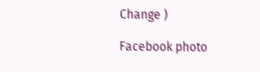Change )

Facebook photo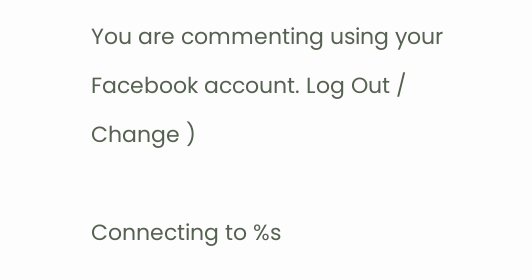You are commenting using your Facebook account. Log Out /  Change )

Connecting to %s